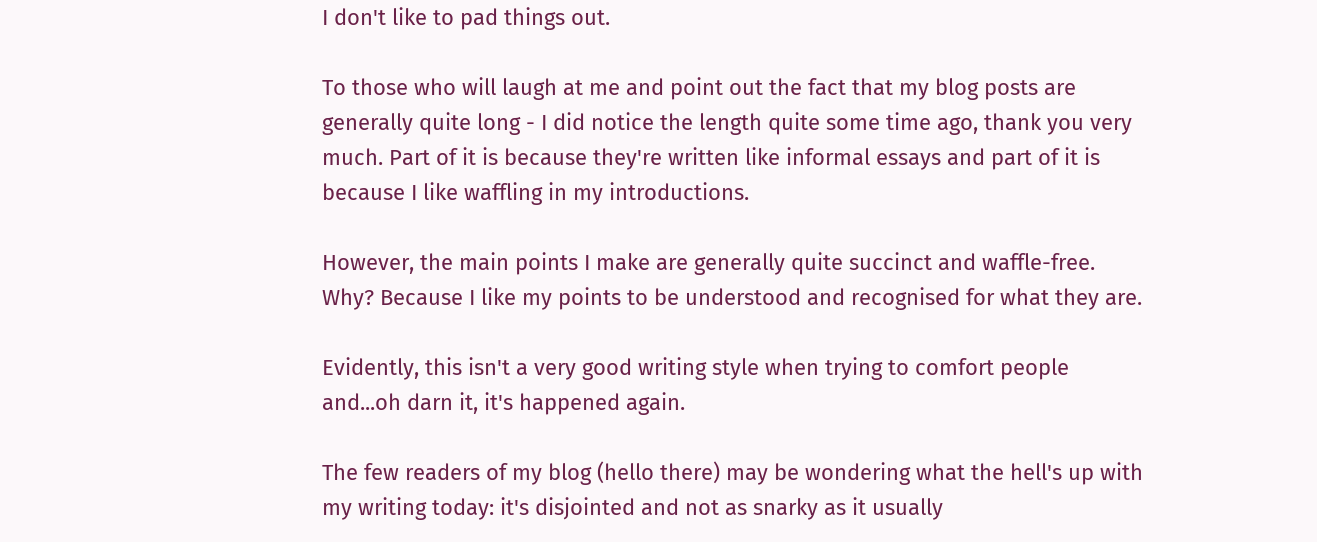I don't like to pad things out.

To those who will laugh at me and point out the fact that my blog posts are generally quite long - I did notice the length quite some time ago, thank you very much. Part of it is because they're written like informal essays and part of it is because I like waffling in my introductions.

However, the main points I make are generally quite succinct and waffle-free. Why? Because I like my points to be understood and recognised for what they are.

Evidently, this isn't a very good writing style when trying to comfort people and...oh darn it, it's happened again.

The few readers of my blog (hello there) may be wondering what the hell's up with my writing today: it's disjointed and not as snarky as it usually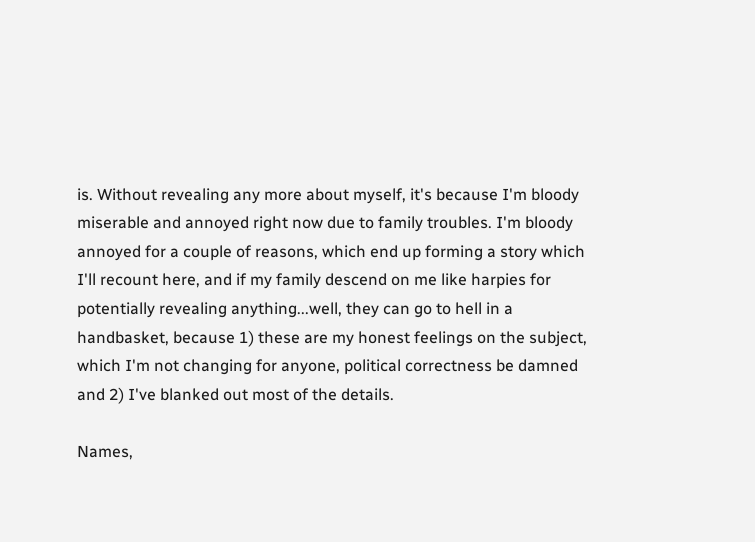is. Without revealing any more about myself, it's because I'm bloody miserable and annoyed right now due to family troubles. I'm bloody annoyed for a couple of reasons, which end up forming a story which I'll recount here, and if my family descend on me like harpies for potentially revealing anything...well, they can go to hell in a handbasket, because 1) these are my honest feelings on the subject, which I'm not changing for anyone, political correctness be damned and 2) I've blanked out most of the details.

Names,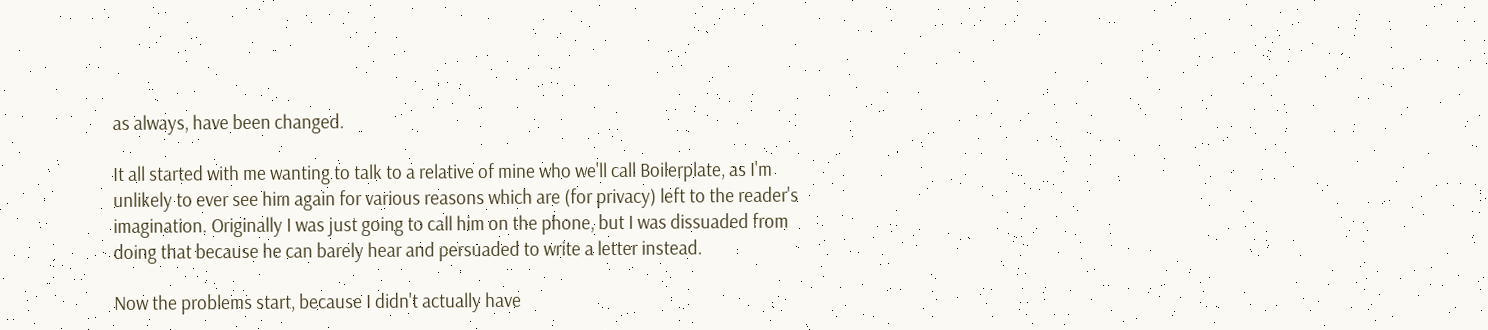as always, have been changed.

It all started with me wanting to talk to a relative of mine who we'll call Boilerplate, as I'm unlikely to ever see him again for various reasons which are (for privacy) left to the reader's imagination. Originally I was just going to call him on the phone, but I was dissuaded from doing that because he can barely hear and persuaded to write a letter instead.

Now the problems start, because I didn't actually have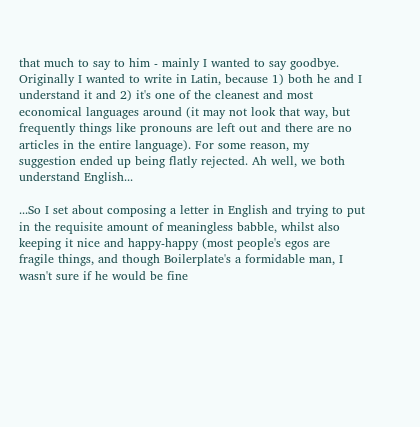that much to say to him - mainly I wanted to say goodbye. Originally I wanted to write in Latin, because 1) both he and I understand it and 2) it's one of the cleanest and most economical languages around (it may not look that way, but frequently things like pronouns are left out and there are no articles in the entire language). For some reason, my suggestion ended up being flatly rejected. Ah well, we both understand English...

...So I set about composing a letter in English and trying to put in the requisite amount of meaningless babble, whilst also keeping it nice and happy-happy (most people's egos are fragile things, and though Boilerplate's a formidable man, I wasn't sure if he would be fine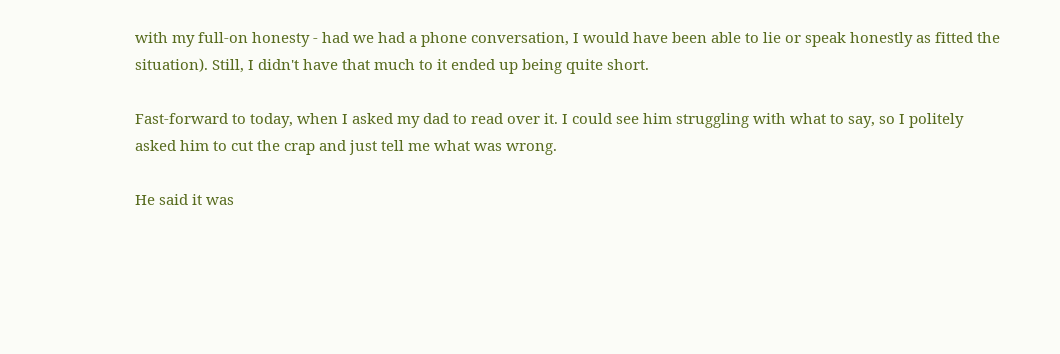with my full-on honesty - had we had a phone conversation, I would have been able to lie or speak honestly as fitted the situation). Still, I didn't have that much to it ended up being quite short.

Fast-forward to today, when I asked my dad to read over it. I could see him struggling with what to say, so I politely asked him to cut the crap and just tell me what was wrong.

He said it was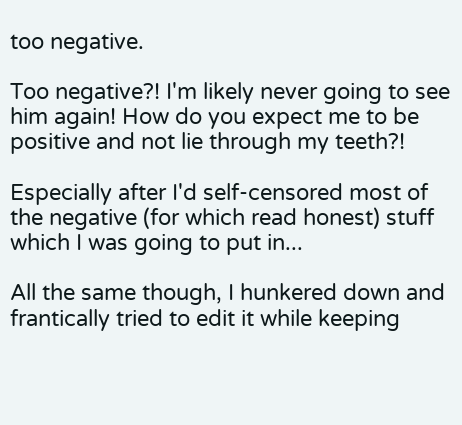too negative.

Too negative?! I'm likely never going to see him again! How do you expect me to be positive and not lie through my teeth?!

Especially after I'd self-censored most of the negative (for which read honest) stuff which I was going to put in...

All the same though, I hunkered down and frantically tried to edit it while keeping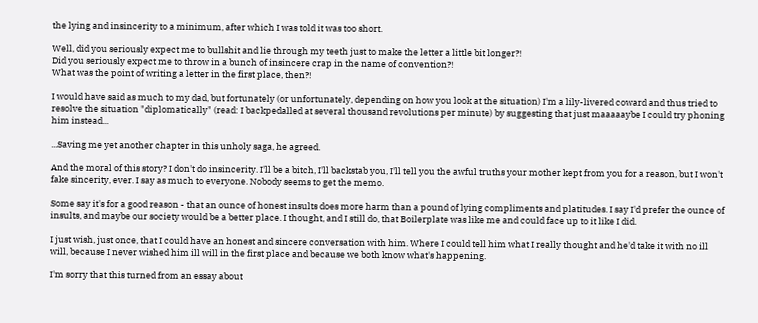the lying and insincerity to a minimum, after which I was told it was too short.

Well, did you seriously expect me to bullshit and lie through my teeth just to make the letter a little bit longer?!
Did you seriously expect me to throw in a bunch of insincere crap in the name of convention?!
What was the point of writing a letter in the first place, then?!

I would have said as much to my dad, but fortunately (or unfortunately, depending on how you look at the situation) I'm a lily-livered coward and thus tried to resolve the situation "diplomatically" (read: I backpedalled at several thousand revolutions per minute) by suggesting that just maaaaaybe I could try phoning him instead...

...Saving me yet another chapter in this unholy saga, he agreed.

And the moral of this story? I don't do insincerity. I'll be a bitch, I'll backstab you, I'll tell you the awful truths your mother kept from you for a reason, but I won't fake sincerity, ever. I say as much to everyone. Nobody seems to get the memo.

Some say it's for a good reason - that an ounce of honest insults does more harm than a pound of lying compliments and platitudes. I say I'd prefer the ounce of insults, and maybe our society would be a better place. I thought, and I still do, that Boilerplate was like me and could face up to it like I did.

I just wish, just once, that I could have an honest and sincere conversation with him. Where I could tell him what I really thought and he'd take it with no ill will, because I never wished him ill will in the first place and because we both know what's happening.

I'm sorry that this turned from an essay about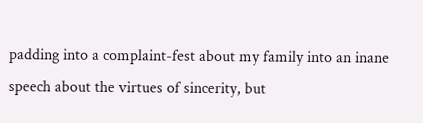padding into a complaint-fest about my family into an inane speech about the virtues of sincerity, but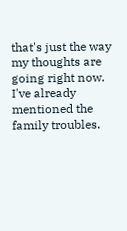that's just the way my thoughts are going right now. I've already mentioned the family troubles.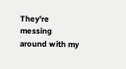They're messing around with my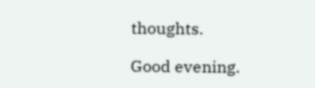thoughts.

Good evening.